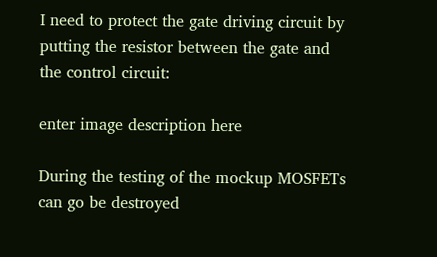I need to protect the gate driving circuit by putting the resistor between the gate and the control circuit:

enter image description here

During the testing of the mockup MOSFETs can go be destroyed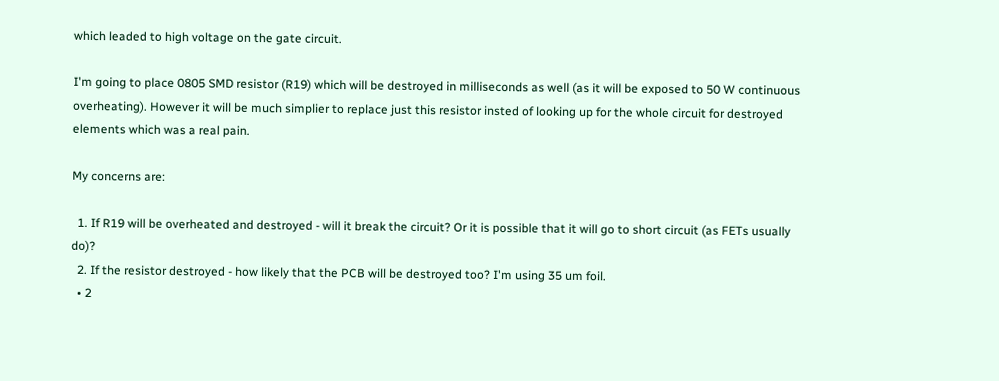which leaded to high voltage on the gate circuit.

I'm going to place 0805 SMD resistor (R19) which will be destroyed in milliseconds as well (as it will be exposed to 50 W continuous overheating). However it will be much simplier to replace just this resistor insted of looking up for the whole circuit for destroyed elements which was a real pain.

My concerns are:

  1. If R19 will be overheated and destroyed - will it break the circuit? Or it is possible that it will go to short circuit (as FETs usually do)?
  2. If the resistor destroyed - how likely that the PCB will be destroyed too? I'm using 35 um foil.
  • 2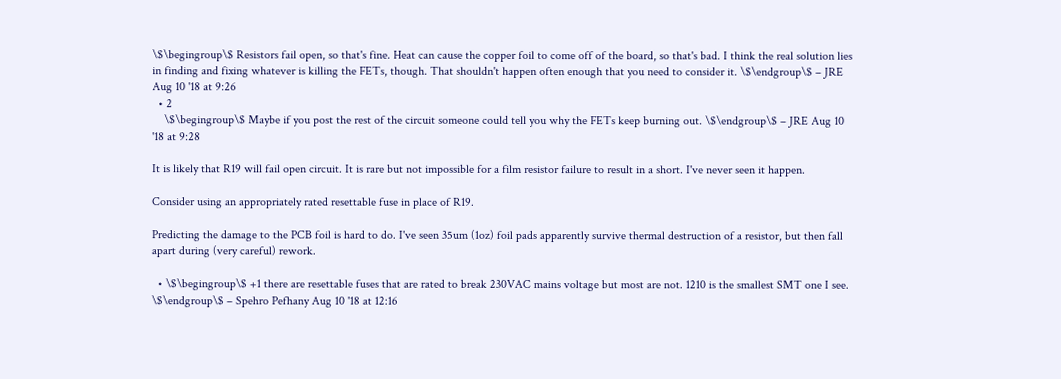\$\begingroup\$ Resistors fail open, so that's fine. Heat can cause the copper foil to come off of the board, so that's bad. I think the real solution lies in finding and fixing whatever is killing the FETs, though. That shouldn't happen often enough that you need to consider it. \$\endgroup\$ – JRE Aug 10 '18 at 9:26
  • 2
    \$\begingroup\$ Maybe if you post the rest of the circuit someone could tell you why the FETs keep burning out. \$\endgroup\$ – JRE Aug 10 '18 at 9:28

It is likely that R19 will fail open circuit. It is rare but not impossible for a film resistor failure to result in a short. I've never seen it happen.

Consider using an appropriately rated resettable fuse in place of R19.

Predicting the damage to the PCB foil is hard to do. I've seen 35um (1oz) foil pads apparently survive thermal destruction of a resistor, but then fall apart during (very careful) rework.

  • \$\begingroup\$ +1 there are resettable fuses that are rated to break 230VAC mains voltage but most are not. 1210 is the smallest SMT one I see. \$\endgroup\$ – Spehro Pefhany Aug 10 '18 at 12:16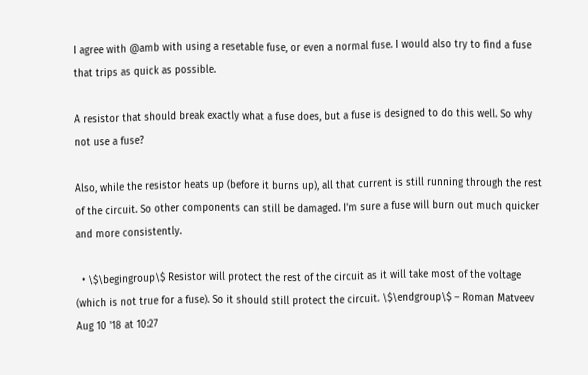I agree with @amb with using a resetable fuse, or even a normal fuse. I would also try to find a fuse that trips as quick as possible.

A resistor that should break exactly what a fuse does, but a fuse is designed to do this well. So why not use a fuse?

Also, while the resistor heats up (before it burns up), all that current is still running through the rest of the circuit. So other components can still be damaged. I'm sure a fuse will burn out much quicker and more consistently.

  • \$\begingroup\$ Resistor will protect the rest of the circuit as it will take most of the voltage (which is not true for a fuse). So it should still protect the circuit. \$\endgroup\$ – Roman Matveev Aug 10 '18 at 10:27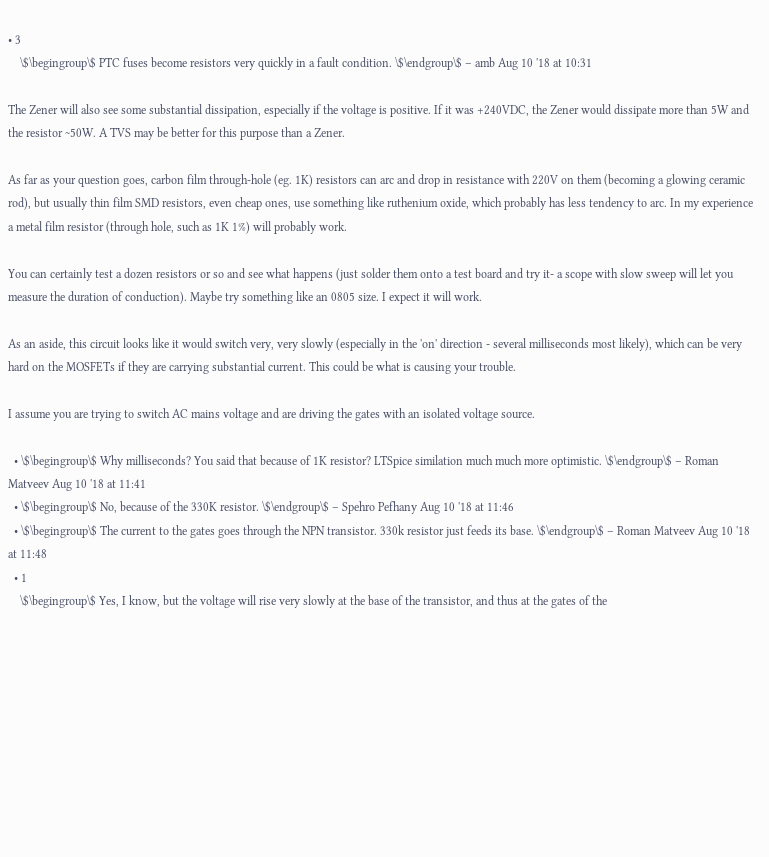• 3
    \$\begingroup\$ PTC fuses become resistors very quickly in a fault condition. \$\endgroup\$ – amb Aug 10 '18 at 10:31

The Zener will also see some substantial dissipation, especially if the voltage is positive. If it was +240VDC, the Zener would dissipate more than 5W and the resistor ~50W. A TVS may be better for this purpose than a Zener.

As far as your question goes, carbon film through-hole (eg. 1K) resistors can arc and drop in resistance with 220V on them (becoming a glowing ceramic rod), but usually thin film SMD resistors, even cheap ones, use something like ruthenium oxide, which probably has less tendency to arc. In my experience a metal film resistor (through hole, such as 1K 1%) will probably work.

You can certainly test a dozen resistors or so and see what happens (just solder them onto a test board and try it- a scope with slow sweep will let you measure the duration of conduction). Maybe try something like an 0805 size. I expect it will work.

As an aside, this circuit looks like it would switch very, very slowly (especially in the 'on' direction - several milliseconds most likely), which can be very hard on the MOSFETs if they are carrying substantial current. This could be what is causing your trouble.

I assume you are trying to switch AC mains voltage and are driving the gates with an isolated voltage source.

  • \$\begingroup\$ Why milliseconds? You said that because of 1K resistor? LTSpice similation much much more optimistic. \$\endgroup\$ – Roman Matveev Aug 10 '18 at 11:41
  • \$\begingroup\$ No, because of the 330K resistor. \$\endgroup\$ – Spehro Pefhany Aug 10 '18 at 11:46
  • \$\begingroup\$ The current to the gates goes through the NPN transistor. 330k resistor just feeds its base. \$\endgroup\$ – Roman Matveev Aug 10 '18 at 11:48
  • 1
    \$\begingroup\$ Yes, I know, but the voltage will rise very slowly at the base of the transistor, and thus at the gates of the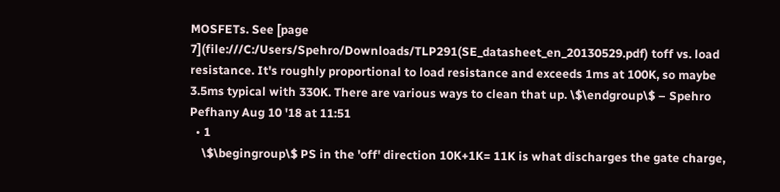MOSFETs. See [page 7](file:///C:/Users/Spehro/Downloads/TLP291(SE_datasheet_en_20130529.pdf) toff vs. load resistance. It's roughly proportional to load resistance and exceeds 1ms at 100K, so maybe 3.5ms typical with 330K. There are various ways to clean that up. \$\endgroup\$ – Spehro Pefhany Aug 10 '18 at 11:51
  • 1
    \$\begingroup\$ PS in the 'off' direction 10K+1K= 11K is what discharges the gate charge,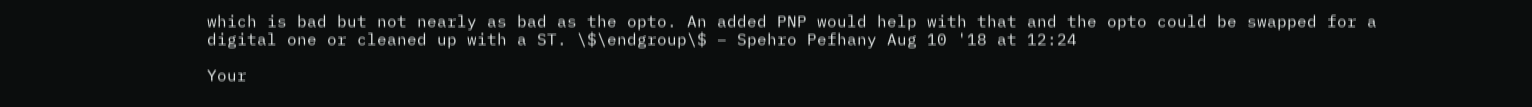which is bad but not nearly as bad as the opto. An added PNP would help with that and the opto could be swapped for a digital one or cleaned up with a ST. \$\endgroup\$ – Spehro Pefhany Aug 10 '18 at 12:24

Your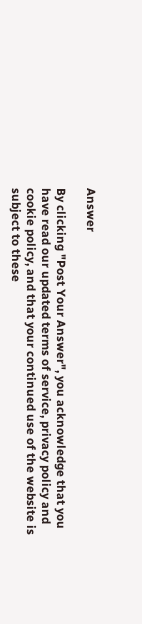Answer

By clicking "Post Your Answer", you acknowledge that you have read our updated terms of service, privacy policy and cookie policy, and that your continued use of the website is subject to these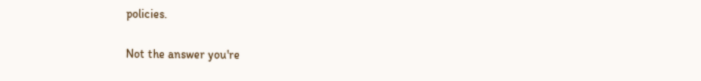policies.

Not the answer you're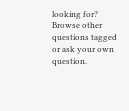looking for? Browse other questions tagged or ask your own question.